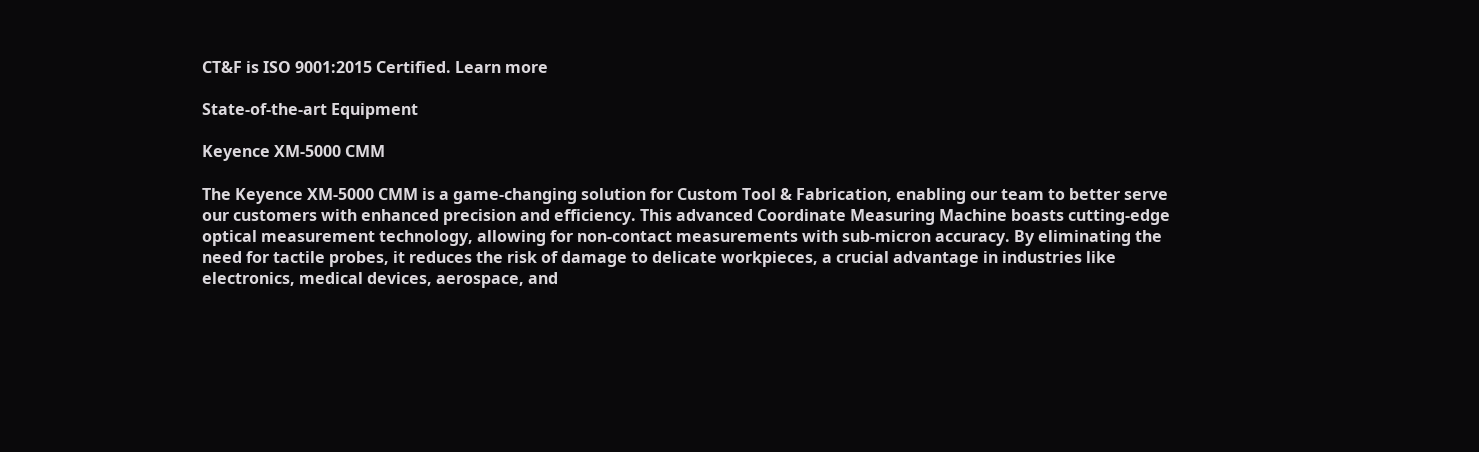CT&F is ISO 9001:2015 Certified. Learn more

State-of-the-art Equipment

Keyence XM-5000 CMM

The Keyence XM-5000 CMM is a game-changing solution for Custom Tool & Fabrication, enabling our team to better serve our customers with enhanced precision and efficiency. This advanced Coordinate Measuring Machine boasts cutting-edge optical measurement technology, allowing for non-contact measurements with sub-micron accuracy. By eliminating the need for tactile probes, it reduces the risk of damage to delicate workpieces, a crucial advantage in industries like electronics, medical devices, aerospace, and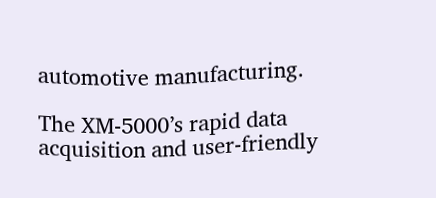automotive manufacturing.

The XM-5000’s rapid data acquisition and user-friendly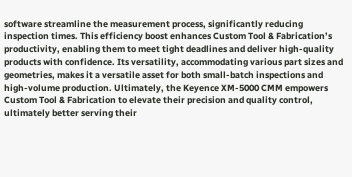software streamline the measurement process, significantly reducing inspection times. This efficiency boost enhances Custom Tool & Fabrication’s productivity, enabling them to meet tight deadlines and deliver high-quality products with confidence. Its versatility, accommodating various part sizes and geometries, makes it a versatile asset for both small-batch inspections and high-volume production. Ultimately, the Keyence XM-5000 CMM empowers Custom Tool & Fabrication to elevate their precision and quality control, ultimately better serving their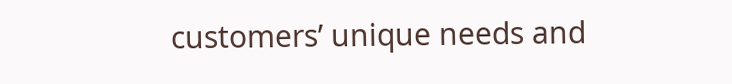customers’ unique needs and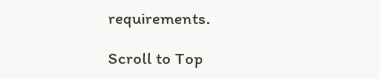requirements.

Scroll to Top